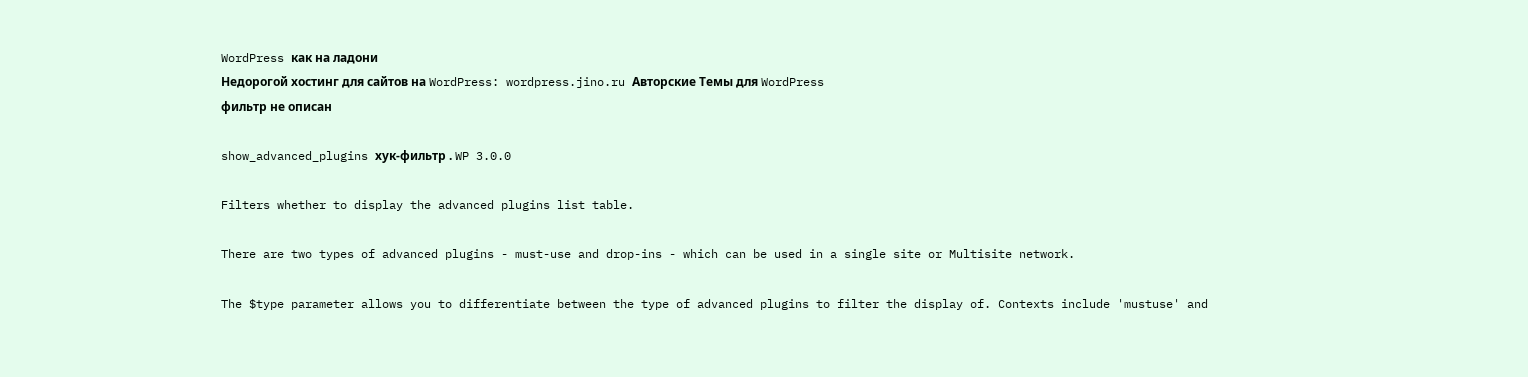WordPress как на ладони
Недорогой хостинг для сайтов на WordPress: wordpress.jino.ru Авторские Темы для WordPress
фильтр не описан

show_advanced_plugins хук-фильтр . WP 3.0.0

Filters whether to display the advanced plugins list table.

There are two types of advanced plugins - must-use and drop-ins - which can be used in a single site or Multisite network.

The $type parameter allows you to differentiate between the type of advanced plugins to filter the display of. Contexts include 'mustuse' and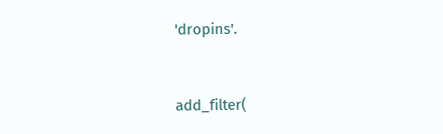'dropins'.


add_filter(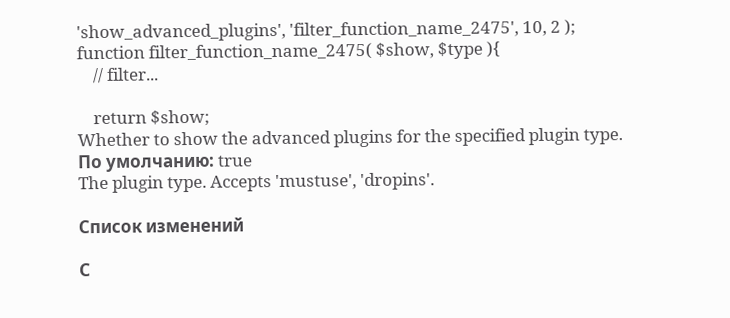'show_advanced_plugins', 'filter_function_name_2475', 10, 2 );
function filter_function_name_2475( $show, $type ){
    // filter...

    return $show;
Whether to show the advanced plugins for the specified plugin type.
По умолчанию: true
The plugin type. Accepts 'mustuse', 'dropins'.

Список изменений

С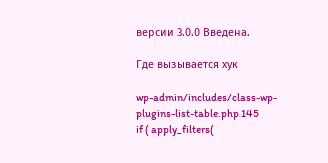версии 3.0.0 Введена.

Где вызывается хук

wp-admin/includes/class-wp-plugins-list-table.php 145
if ( apply_filters(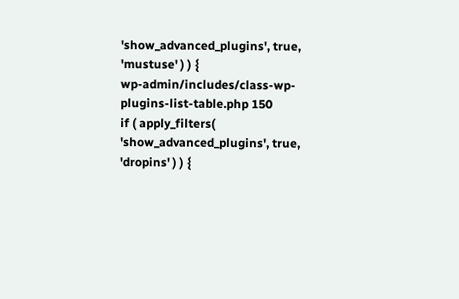'show_advanced_plugins', true, 'mustuse' ) ) {
wp-admin/includes/class-wp-plugins-list-table.php 150
if ( apply_filters( 'show_advanced_plugins', true, 'dropins' ) ) {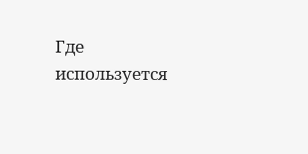Где используется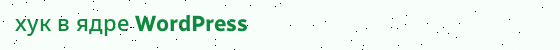хук в ядре WordPress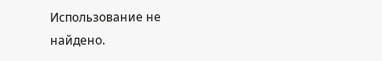Использование не найдено.